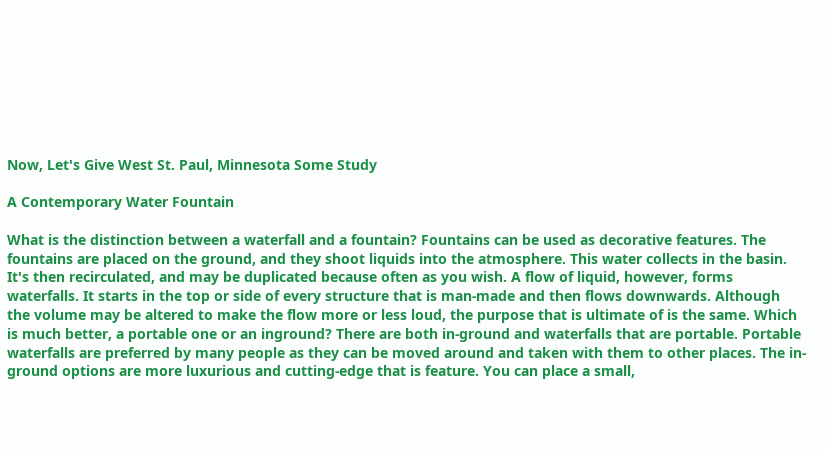Now, Let's Give West St. Paul, Minnesota Some Study

A Contemporary Water Fountain

What is the distinction between a waterfall and a fountain? Fountains can be used as decorative features. The fountains are placed on the ground, and they shoot liquids into the atmosphere. This water collects in the basin. It's then recirculated, and may be duplicated because often as you wish. A flow of liquid, however, forms waterfalls. It starts in the top or side of every structure that is man-made and then flows downwards. Although the volume may be altered to make the flow more or less loud, the purpose that is ultimate of is the same. Which is much better, a portable one or an inground? There are both in-ground and waterfalls that are portable. Portable waterfalls are preferred by many people as they can be moved around and taken with them to other places. The in-ground options are more luxurious and cutting-edge that is feature. You can place a small,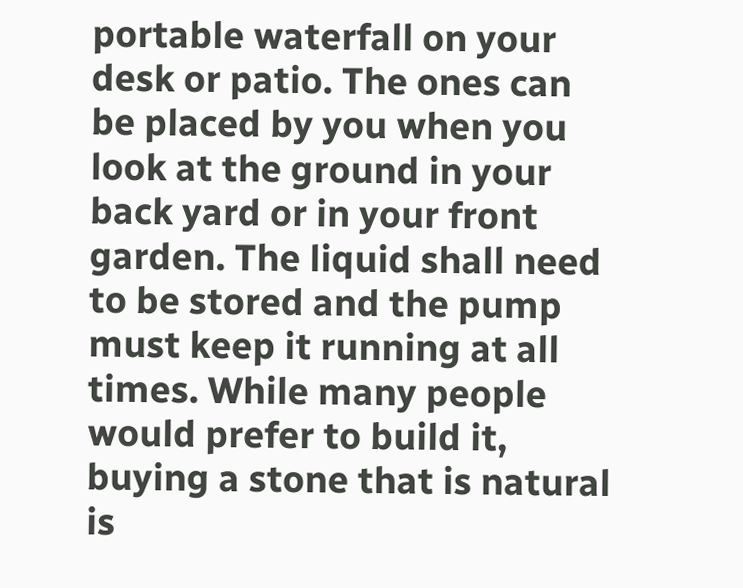portable waterfall on your desk or patio. The ones can be placed by you when you look at the ground in your back yard or in your front garden. The liquid shall need to be stored and the pump must keep it running at all times. While many people would prefer to build it, buying a stone that is natural is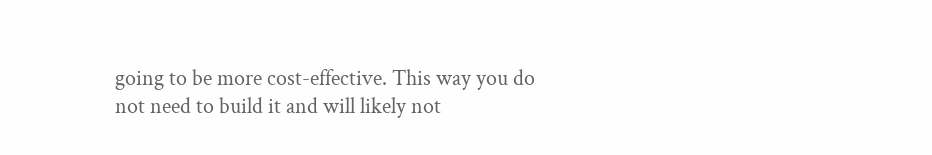going to be more cost-effective. This way you do not need to build it and will likely not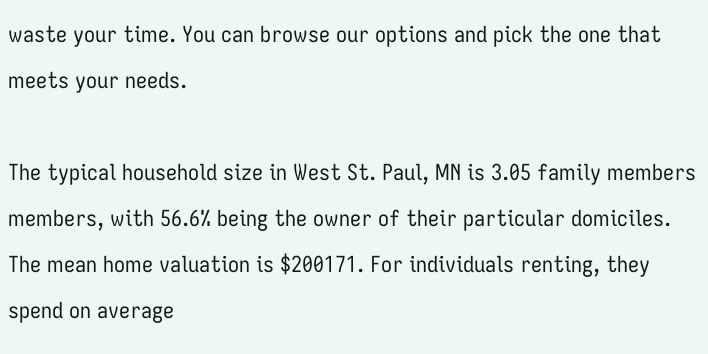waste your time. You can browse our options and pick the one that meets your needs.

The typical household size in West St. Paul, MN is 3.05 family members members, with 56.6% being the owner of their particular domiciles. The mean home valuation is $200171. For individuals renting, they spend on average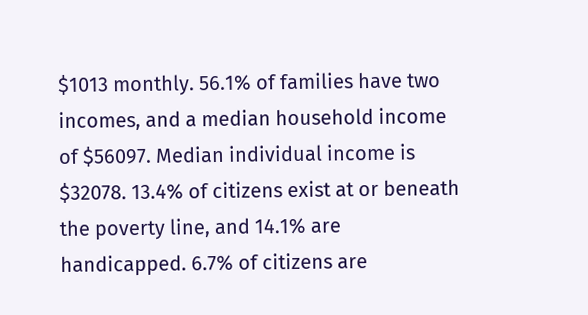$1013 monthly. 56.1% of families have two incomes, and a median household income of $56097. Median individual income is $32078. 13.4% of citizens exist at or beneath the poverty line, and 14.1% are handicapped. 6.7% of citizens are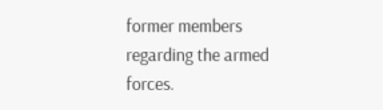former members regarding the armed forces.